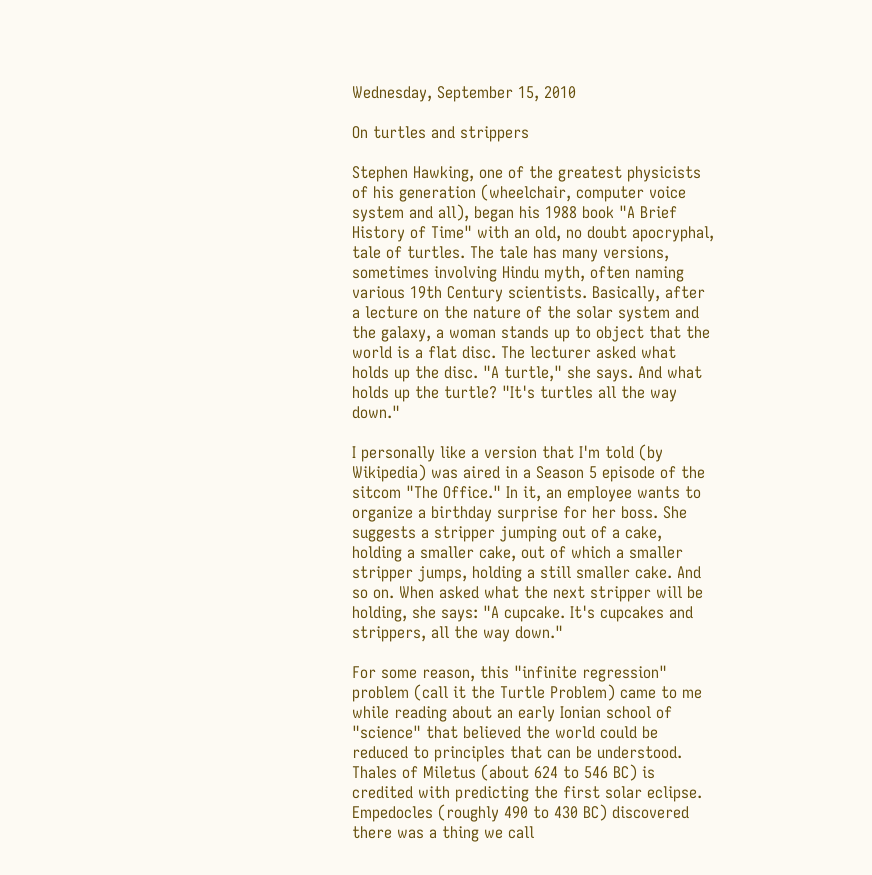Wednesday, September 15, 2010

On turtles and strippers

Stephen Hawking, one of the greatest physicists of his generation (wheelchair, computer voice system and all), began his 1988 book "A Brief History of Time" with an old, no doubt apocryphal, tale of turtles. The tale has many versions, sometimes involving Hindu myth, often naming various 19th Century scientists. Basically, after a lecture on the nature of the solar system and the galaxy, a woman stands up to object that the world is a flat disc. The lecturer asked what holds up the disc. "A turtle," she says. And what holds up the turtle? "It's turtles all the way down."

I personally like a version that I'm told (by Wikipedia) was aired in a Season 5 episode of the sitcom "The Office." In it, an employee wants to organize a birthday surprise for her boss. She suggests a stripper jumping out of a cake, holding a smaller cake, out of which a smaller stripper jumps, holding a still smaller cake. And so on. When asked what the next stripper will be holding, she says: "A cupcake. It's cupcakes and strippers, all the way down."

For some reason, this "infinite regression" problem (call it the Turtle Problem) came to me while reading about an early Ionian school of "science" that believed the world could be reduced to principles that can be understood. Thales of Miletus (about 624 to 546 BC) is credited with predicting the first solar eclipse. Empedocles (roughly 490 to 430 BC) discovered there was a thing we call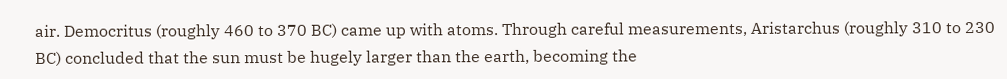air. Democritus (roughly 460 to 370 BC) came up with atoms. Through careful measurements, Aristarchus (roughly 310 to 230 BC) concluded that the sun must be hugely larger than the earth, becoming the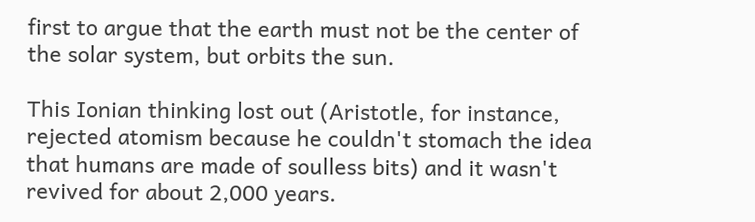first to argue that the earth must not be the center of the solar system, but orbits the sun.

This Ionian thinking lost out (Aristotle, for instance, rejected atomism because he couldn't stomach the idea that humans are made of soulless bits) and it wasn't revived for about 2,000 years.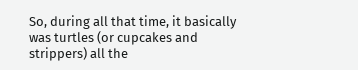So, during all that time, it basically was turtles (or cupcakes and strippers) all the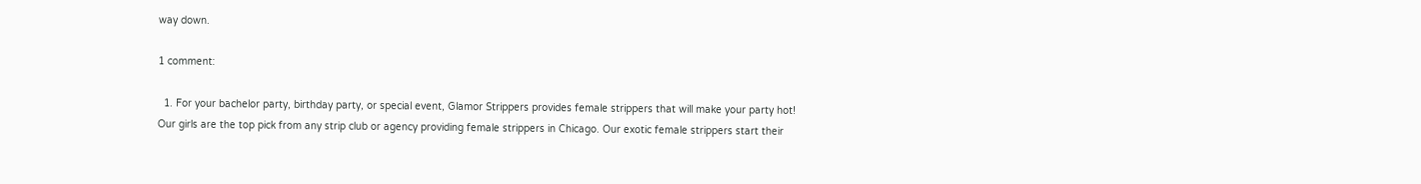way down.

1 comment:

  1. For your bachelor party, birthday party, or special event, Glamor Strippers provides female strippers that will make your party hot! Our girls are the top pick from any strip club or agency providing female strippers in Chicago. Our exotic female strippers start their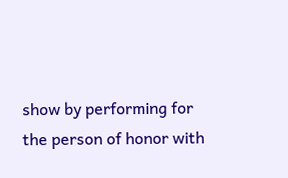show by performing for the person of honor with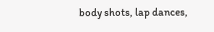body shots, lap dances,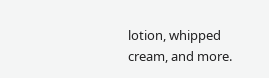lotion, whipped cream, and more.